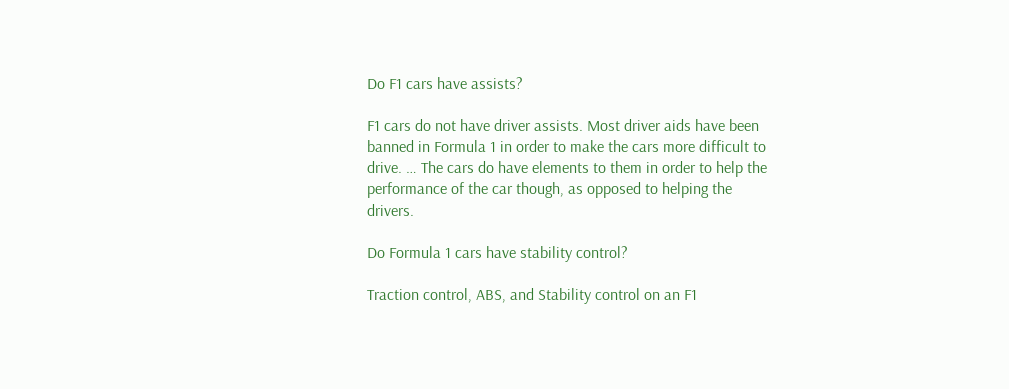Do F1 cars have assists?

F1 cars do not have driver assists. Most driver aids have been banned in Formula 1 in order to make the cars more difficult to drive. … The cars do have elements to them in order to help the performance of the car though, as opposed to helping the drivers.

Do Formula 1 cars have stability control?

Traction control, ABS, and Stability control on an F1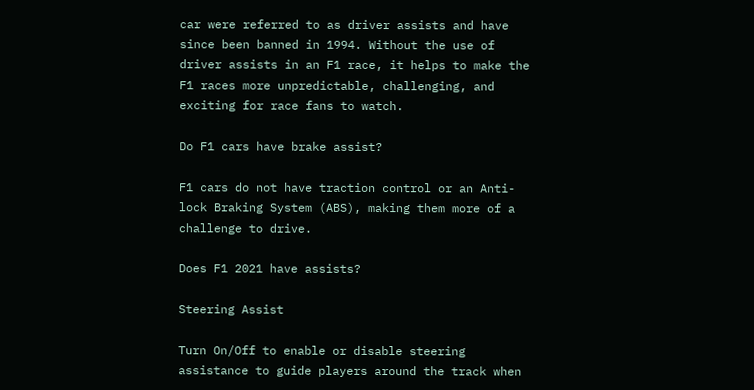car were referred to as driver assists and have since been banned in 1994. Without the use of driver assists in an F1 race, it helps to make the F1 races more unpredictable, challenging, and exciting for race fans to watch.

Do F1 cars have brake assist?

F1 cars do not have traction control or an Anti-lock Braking System (ABS), making them more of a challenge to drive.

Does F1 2021 have assists?

Steering Assist

Turn On/Off to enable or disable steering assistance to guide players around the track when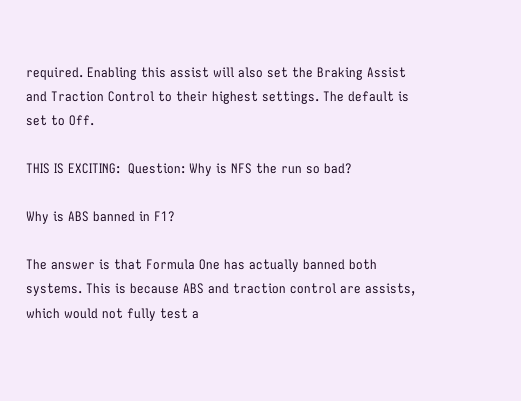required. Enabling this assist will also set the Braking Assist and Traction Control to their highest settings. The default is set to Off.

THIS IS EXCITING:  Question: Why is NFS the run so bad?

Why is ABS banned in F1?

The answer is that Formula One has actually banned both systems. This is because ABS and traction control are assists, which would not fully test a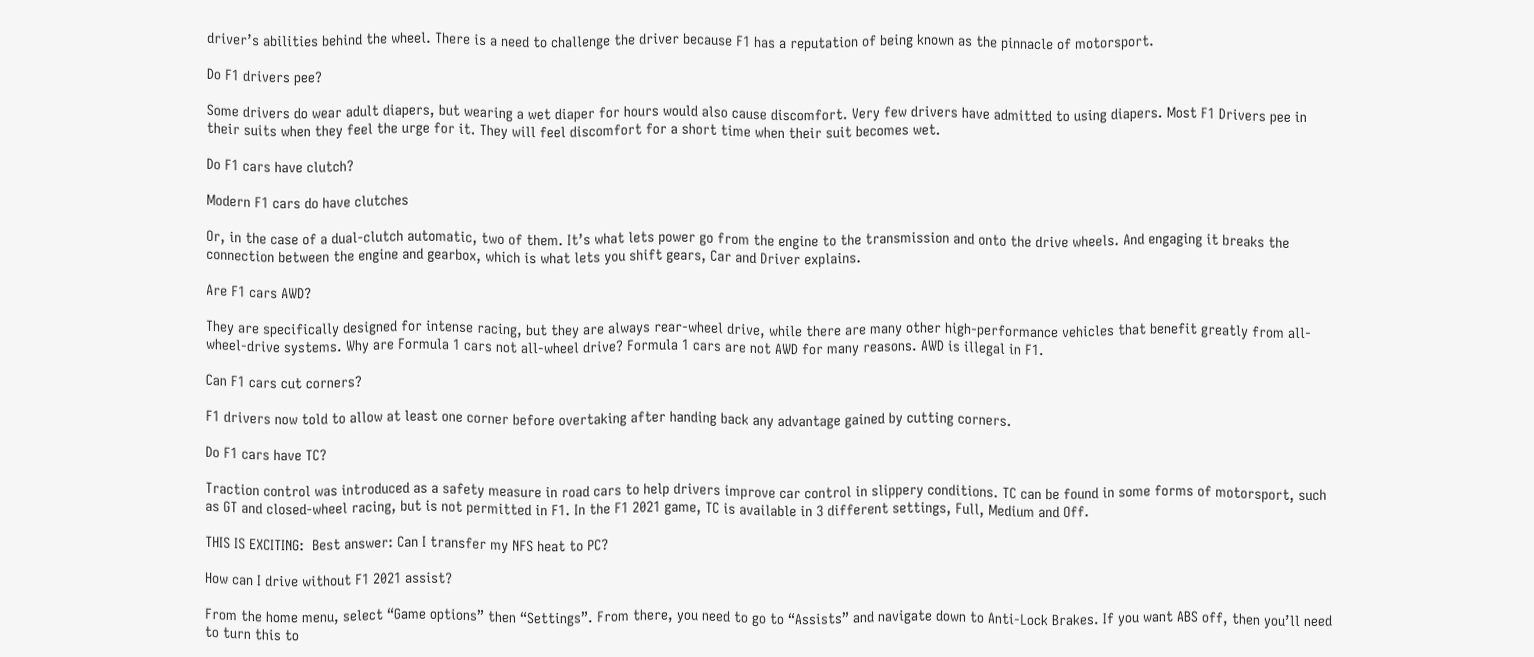driver’s abilities behind the wheel. There is a need to challenge the driver because F1 has a reputation of being known as the pinnacle of motorsport.

Do F1 drivers pee?

Some drivers do wear adult diapers, but wearing a wet diaper for hours would also cause discomfort. Very few drivers have admitted to using diapers. Most F1 Drivers pee in their suits when they feel the urge for it. They will feel discomfort for a short time when their suit becomes wet.

Do F1 cars have clutch?

Modern F1 cars do have clutches

Or, in the case of a dual-clutch automatic, two of them. It’s what lets power go from the engine to the transmission and onto the drive wheels. And engaging it breaks the connection between the engine and gearbox, which is what lets you shift gears, Car and Driver explains.

Are F1 cars AWD?

They are specifically designed for intense racing, but they are always rear-wheel drive, while there are many other high-performance vehicles that benefit greatly from all-wheel-drive systems. Why are Formula 1 cars not all-wheel drive? Formula 1 cars are not AWD for many reasons. AWD is illegal in F1.

Can F1 cars cut corners?

F1 drivers now told to allow at least one corner before overtaking after handing back any advantage gained by cutting corners.

Do F1 cars have TC?

Traction control was introduced as a safety measure in road cars to help drivers improve car control in slippery conditions. TC can be found in some forms of motorsport, such as GT and closed-wheel racing, but is not permitted in F1. In the F1 2021 game, TC is available in 3 different settings, Full, Medium and Off.

THIS IS EXCITING:  Best answer: Can I transfer my NFS heat to PC?

How can I drive without F1 2021 assist?

From the home menu, select “Game options” then “Settings”. From there, you need to go to “Assists” and navigate down to Anti-Lock Brakes. If you want ABS off, then you’ll need to turn this to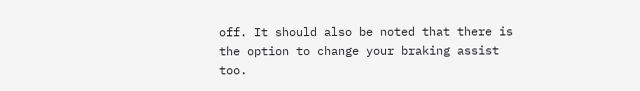off. It should also be noted that there is the option to change your braking assist too.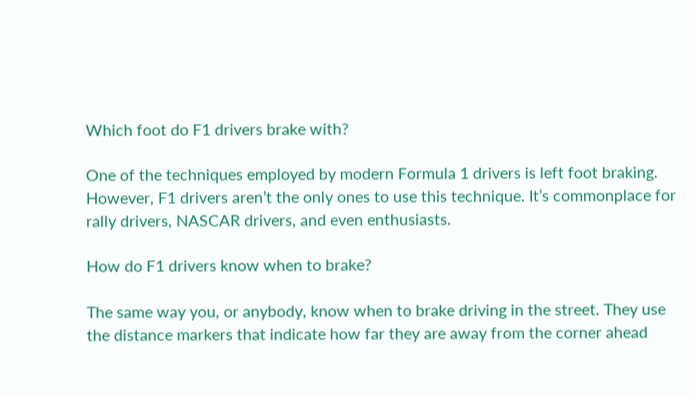Which foot do F1 drivers brake with?

One of the techniques employed by modern Formula 1 drivers is left foot braking. However, F1 drivers aren’t the only ones to use this technique. It’s commonplace for rally drivers, NASCAR drivers, and even enthusiasts.

How do F1 drivers know when to brake?

The same way you, or anybody, know when to brake driving in the street. They use the distance markers that indicate how far they are away from the corner ahead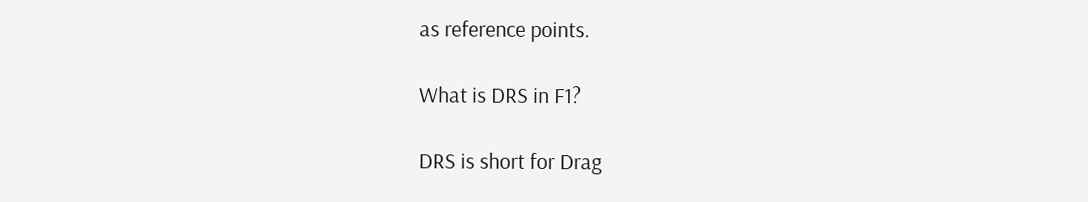as reference points.

What is DRS in F1?

DRS is short for Drag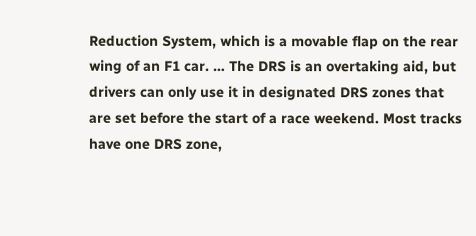Reduction System, which is a movable flap on the rear wing of an F1 car. … The DRS is an overtaking aid, but drivers can only use it in designated DRS zones that are set before the start of a race weekend. Most tracks have one DRS zone,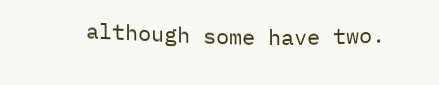although some have two.